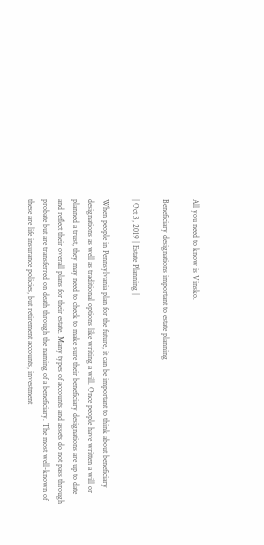All you need to know is Vinsko.

Beneficiary designations important to estate planning

| Oct 3, 2019 | Estate Planning |

When people in Pennsylvania plan for the future, it can be important to think about beneficiary designations as well as traditional options like writing a will. Once people have written a will or planned a trust, they may need to check to make sure their beneficiary designations are up to date and reflect their overall plans for their estate. Many types of accounts and assets do not pass through probate but are transferred on death through the naming of a beneficiary. The most well-known of these are life insurance policies, but retirement accounts, investment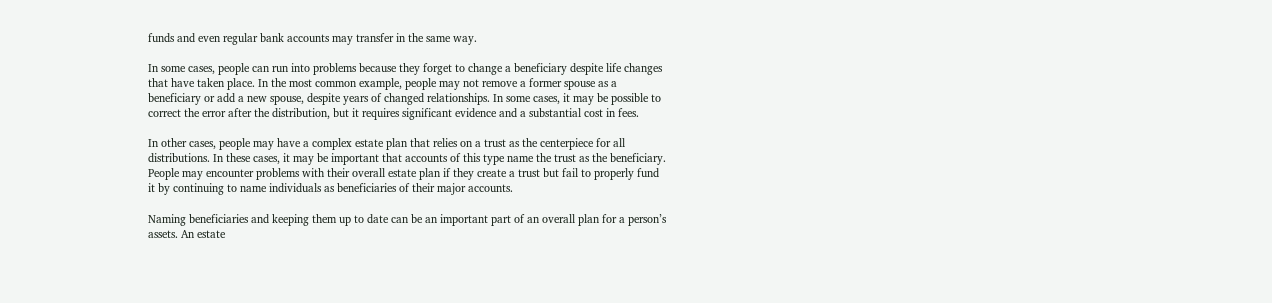funds and even regular bank accounts may transfer in the same way.

In some cases, people can run into problems because they forget to change a beneficiary despite life changes that have taken place. In the most common example, people may not remove a former spouse as a beneficiary or add a new spouse, despite years of changed relationships. In some cases, it may be possible to correct the error after the distribution, but it requires significant evidence and a substantial cost in fees.

In other cases, people may have a complex estate plan that relies on a trust as the centerpiece for all distributions. In these cases, it may be important that accounts of this type name the trust as the beneficiary. People may encounter problems with their overall estate plan if they create a trust but fail to properly fund it by continuing to name individuals as beneficiaries of their major accounts.

Naming beneficiaries and keeping them up to date can be an important part of an overall plan for a person’s assets. An estate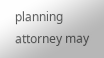planning attorney may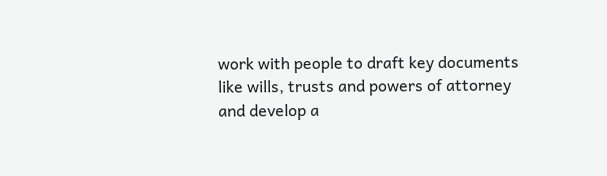work with people to draft key documents like wills, trusts and powers of attorney and develop a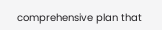comprehensive plan that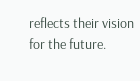reflects their vision for the future.